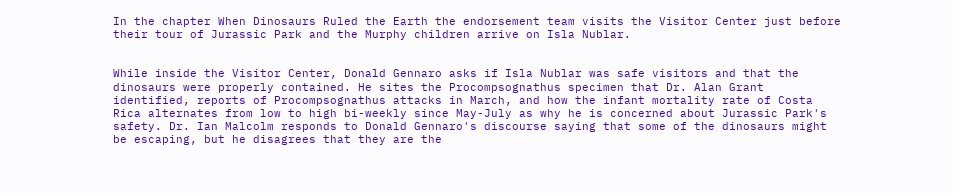In the chapter When Dinosaurs Ruled the Earth the endorsement team visits the Visitor Center just before their tour of Jurassic Park and the Murphy children arrive on Isla Nublar.


While inside the Visitor Center, Donald Gennaro asks if Isla Nublar was safe visitors and that the dinosaurs were properly contained. He sites the Procompsognathus specimen that Dr. Alan Grant identified, reports of Procompsognathus attacks in March, and how the infant mortality rate of Costa Rica alternates from low to high bi-weekly since May-July as why he is concerned about Jurassic Park's safety. Dr. Ian Malcolm responds to Donald Gennaro's discourse saying that some of the dinosaurs might be escaping, but he disagrees that they are the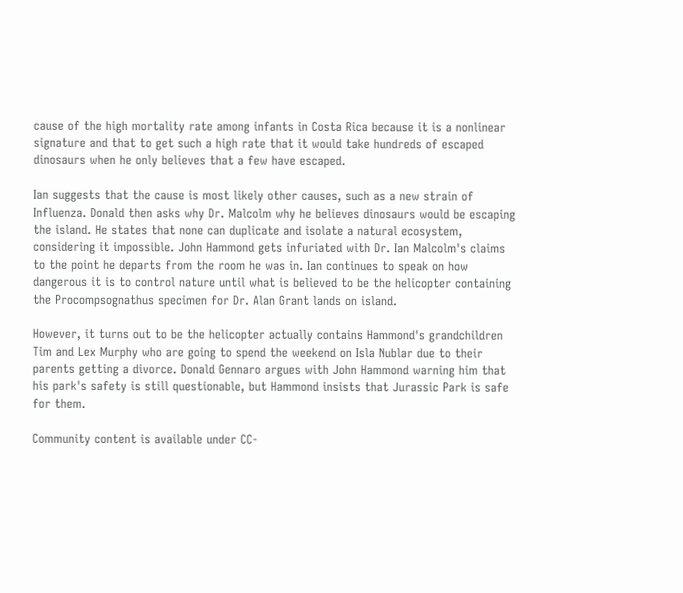cause of the high mortality rate among infants in Costa Rica because it is a nonlinear signature and that to get such a high rate that it would take hundreds of escaped dinosaurs when he only believes that a few have escaped.

Ian suggests that the cause is most likely other causes, such as a new strain of Influenza. Donald then asks why Dr. Malcolm why he believes dinosaurs would be escaping the island. He states that none can duplicate and isolate a natural ecosystem, considering it impossible. John Hammond gets infuriated with Dr. Ian Malcolm's claims to the point he departs from the room he was in. Ian continues to speak on how dangerous it is to control nature until what is believed to be the helicopter containing the Procompsognathus specimen for Dr. Alan Grant lands on island.

However, it turns out to be the helicopter actually contains Hammond's grandchildren Tim and Lex Murphy who are going to spend the weekend on Isla Nublar due to their parents getting a divorce. Donald Gennaro argues with John Hammond warning him that his park's safety is still questionable, but Hammond insists that Jurassic Park is safe for them.

Community content is available under CC-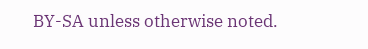BY-SA unless otherwise noted.